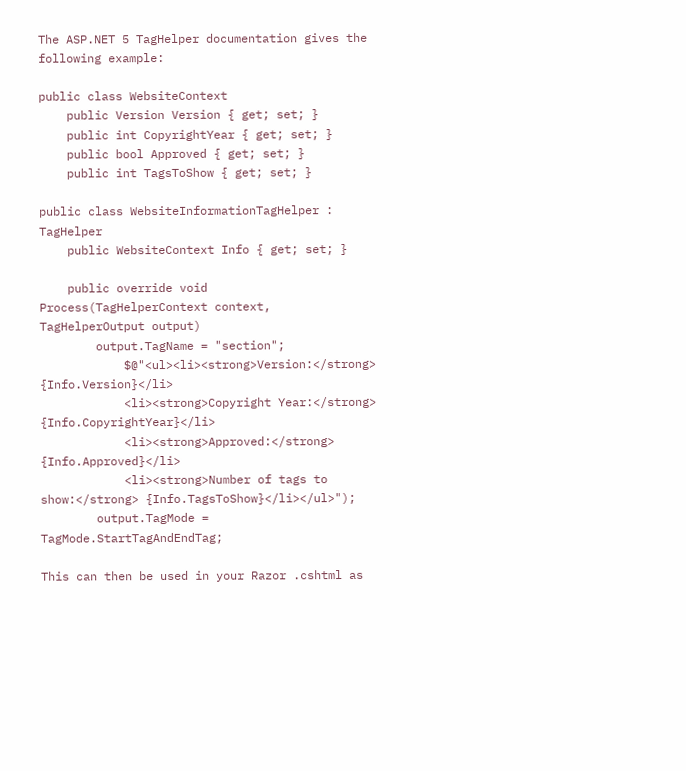The ASP.NET 5 TagHelper documentation gives the following example:

public class WebsiteContext
    public Version Version { get; set; }
    public int CopyrightYear { get; set; }
    public bool Approved { get; set; }
    public int TagsToShow { get; set; }

public class WebsiteInformationTagHelper : TagHelper
    public WebsiteContext Info { get; set; }

    public override void Process(TagHelperContext context, TagHelperOutput output)
        output.TagName = "section";
            $@"<ul><li><strong>Version:</strong> {Info.Version}</li>
            <li><strong>Copyright Year:</strong> {Info.CopyrightYear}</li>
            <li><strong>Approved:</strong> {Info.Approved}</li>
            <li><strong>Number of tags to show:</strong> {Info.TagsToShow}</li></ul>");
        output.TagMode = TagMode.StartTagAndEndTag;

This can then be used in your Razor .cshtml as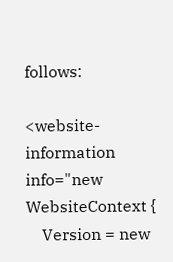follows:

<website-information info="new WebsiteContext {
    Version = new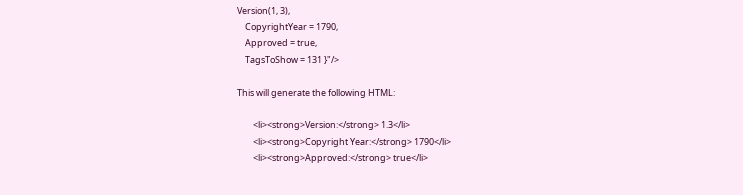Version(1, 3),
    CopyrightYear = 1790,
    Approved = true,
    TagsToShow = 131 }"/>

This will generate the following HTML:

        <li><strong>Version:</strong> 1.3</li>
        <li><strong>Copyright Year:</strong> 1790</li>
        <li><strong>Approved:</strong> true</li>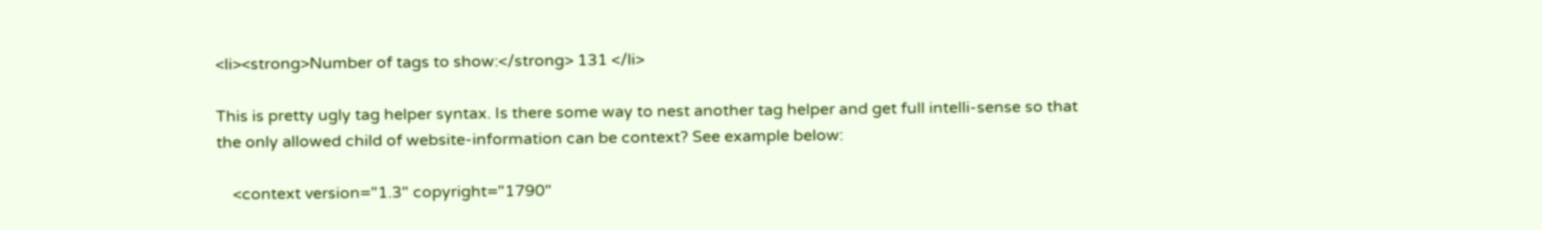<li><strong>Number of tags to show:</strong> 131 </li>

This is pretty ugly tag helper syntax. Is there some way to nest another tag helper and get full intelli-sense so that the only allowed child of website-information can be context? See example below:

    <context version="1.3" copyright="1790"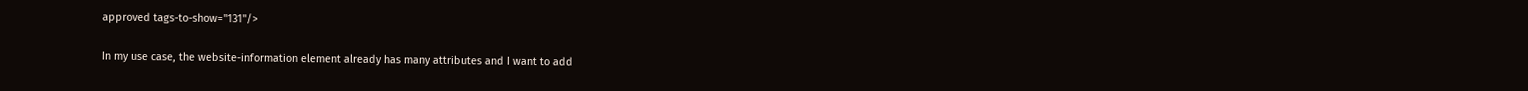approved tags-to-show="131"/>

In my use case, the website-information element already has many attributes and I want to add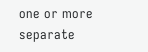one or more separate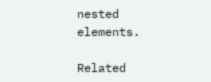nested elements.

Related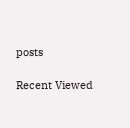posts

Recent Viewed